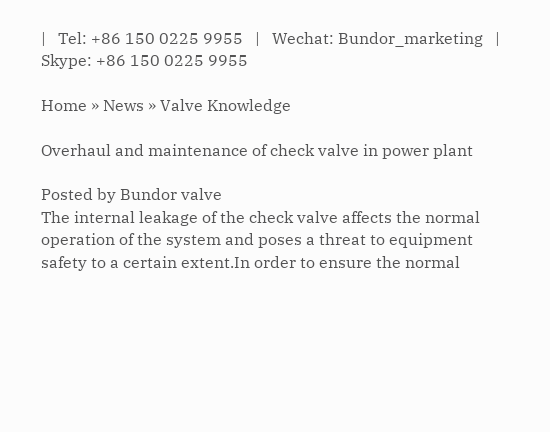|   Tel: +86 150 0225 9955   |   Wechat: Bundor_marketing   |    Skype: +86 150 0225 9955

Home » News » Valve Knowledge

Overhaul and maintenance of check valve in power plant

Posted by Bundor valve
The internal leakage of the check valve affects the normal operation of the system and poses a threat to equipment safety to a certain extent.In order to ensure the normal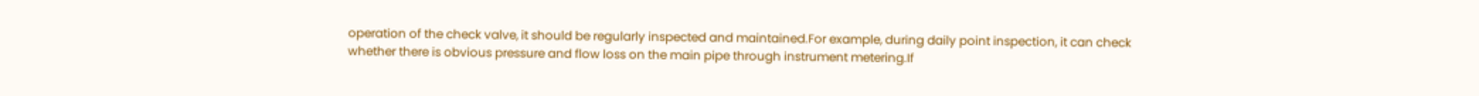operation of the check valve, it should be regularly inspected and maintained.For example, during daily point inspection, it can check whether there is obvious pressure and flow loss on the main pipe through instrument metering.If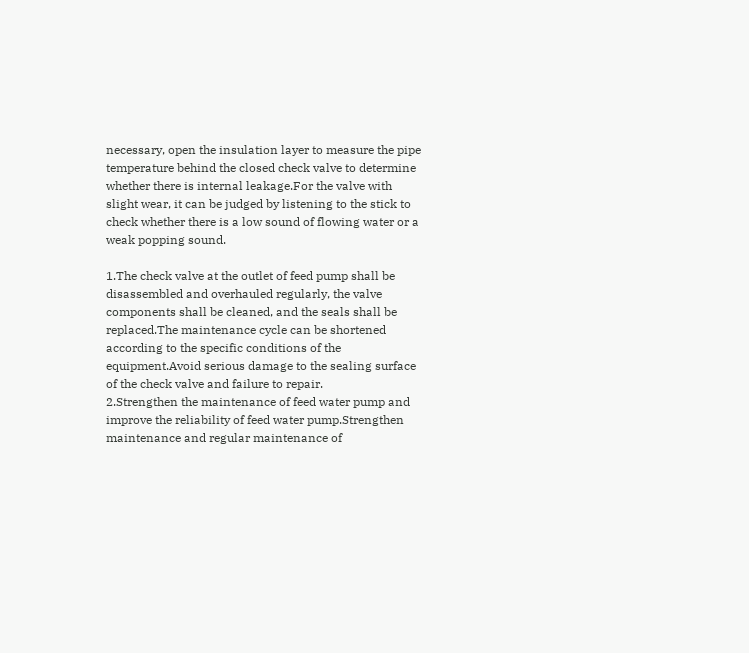necessary, open the insulation layer to measure the pipe temperature behind the closed check valve to determine whether there is internal leakage.For the valve with slight wear, it can be judged by listening to the stick to check whether there is a low sound of flowing water or a weak popping sound.

1.The check valve at the outlet of feed pump shall be disassembled and overhauled regularly, the valve components shall be cleaned, and the seals shall be replaced.The maintenance cycle can be shortened according to the specific conditions of the equipment.Avoid serious damage to the sealing surface of the check valve and failure to repair.
2.Strengthen the maintenance of feed water pump and improve the reliability of feed water pump.Strengthen maintenance and regular maintenance of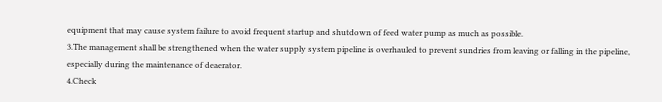equipment that may cause system failure to avoid frequent startup and shutdown of feed water pump as much as possible.
3.The management shall be strengthened when the water supply system pipeline is overhauled to prevent sundries from leaving or falling in the pipeline, especially during the maintenance of deaerator.
4.Check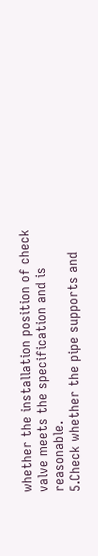whether the installation position of check valve meets the specification and is reasonable.
5.Check whether the pipe supports and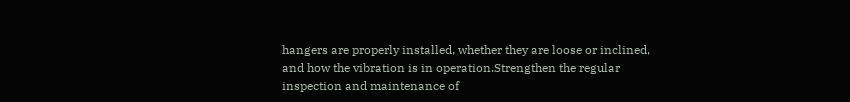hangers are properly installed, whether they are loose or inclined, and how the vibration is in operation.Strengthen the regular inspection and maintenance of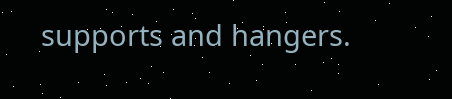supports and hangers.